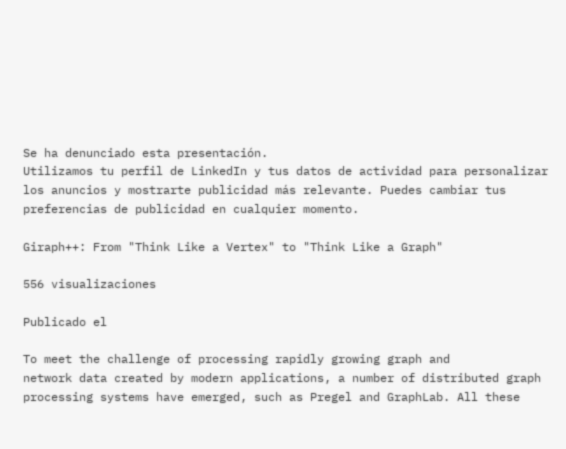Se ha denunciado esta presentación.
Utilizamos tu perfil de LinkedIn y tus datos de actividad para personalizar los anuncios y mostrarte publicidad más relevante. Puedes cambiar tus preferencias de publicidad en cualquier momento.

Giraph++: From "Think Like a Vertex" to "Think Like a Graph"

556 visualizaciones

Publicado el

To meet the challenge of processing rapidly growing graph and
network data created by modern applications, a number of distributed graph processing systems have emerged, such as Pregel and GraphLab. All these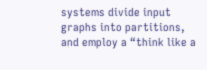systems divide input graphs into partitions, and employ a “think like a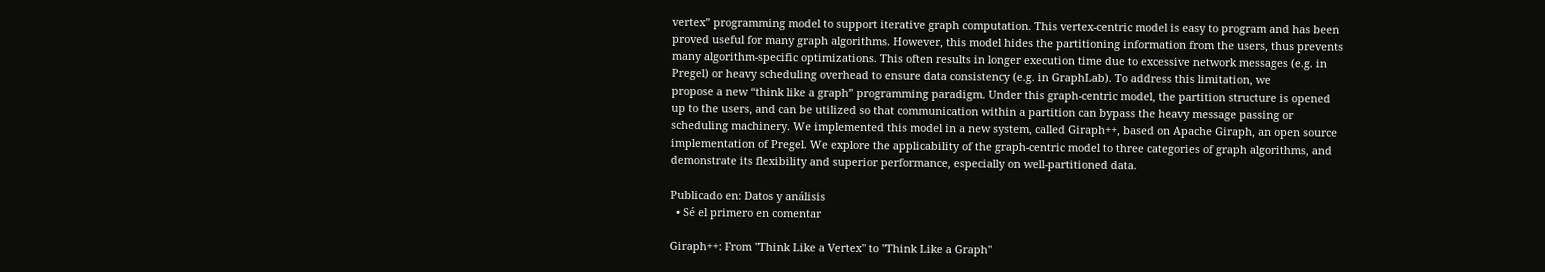vertex” programming model to support iterative graph computation. This vertex-centric model is easy to program and has been proved useful for many graph algorithms. However, this model hides the partitioning information from the users, thus prevents many algorithm-specific optimizations. This often results in longer execution time due to excessive network messages (e.g. in Pregel) or heavy scheduling overhead to ensure data consistency (e.g. in GraphLab). To address this limitation, we
propose a new “think like a graph” programming paradigm. Under this graph-centric model, the partition structure is opened up to the users, and can be utilized so that communication within a partition can bypass the heavy message passing or scheduling machinery. We implemented this model in a new system, called Giraph++, based on Apache Giraph, an open source implementation of Pregel. We explore the applicability of the graph-centric model to three categories of graph algorithms, and demonstrate its flexibility and superior performance, especially on well-partitioned data.

Publicado en: Datos y análisis
  • Sé el primero en comentar

Giraph++: From "Think Like a Vertex" to "Think Like a Graph"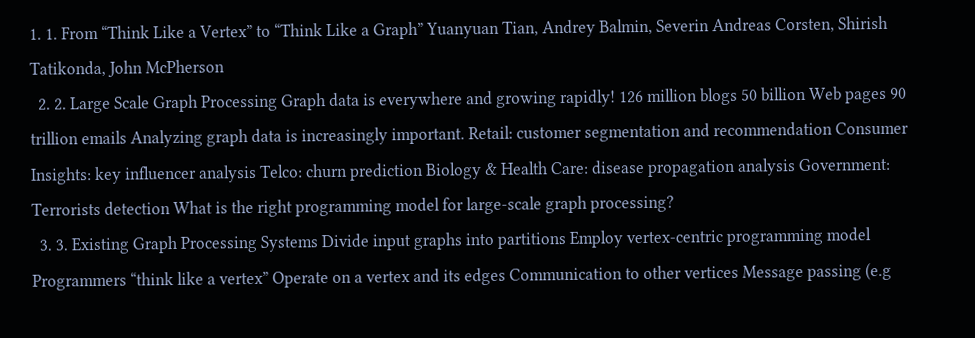1. 1. From “Think Like a Vertex” to “Think Like a Graph” Yuanyuan Tian, Andrey Balmin, Severin Andreas Corsten, Shirish Tatikonda, John McPherson
  2. 2. Large Scale Graph Processing Graph data is everywhere and growing rapidly! 126 million blogs 50 billion Web pages 90 trillion emails Analyzing graph data is increasingly important. Retail: customer segmentation and recommendation Consumer Insights: key influencer analysis Telco: churn prediction Biology & Health Care: disease propagation analysis Government: Terrorists detection What is the right programming model for large-scale graph processing?
  3. 3. Existing Graph Processing Systems Divide input graphs into partitions Employ vertex-centric programming model Programmers “think like a vertex” Operate on a vertex and its edges Communication to other vertices Message passing (e.g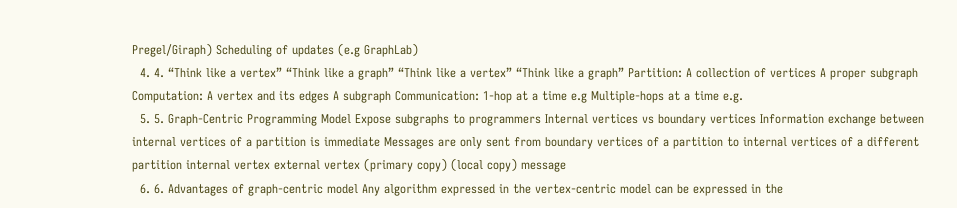Pregel/Giraph) Scheduling of updates (e.g GraphLab)
  4. 4. “Think like a vertex” “Think like a graph” “Think like a vertex” “Think like a graph” Partition: A collection of vertices A proper subgraph Computation: A vertex and its edges A subgraph Communication: 1-hop at a time e.g Multiple-hops at a time e.g.
  5. 5. Graph-Centric Programming Model Expose subgraphs to programmers Internal vertices vs boundary vertices Information exchange between internal vertices of a partition is immediate Messages are only sent from boundary vertices of a partition to internal vertices of a different partition internal vertex external vertex (primary copy) (local copy) message
  6. 6. Advantages of graph-centric model Any algorithm expressed in the vertex-centric model can be expressed in the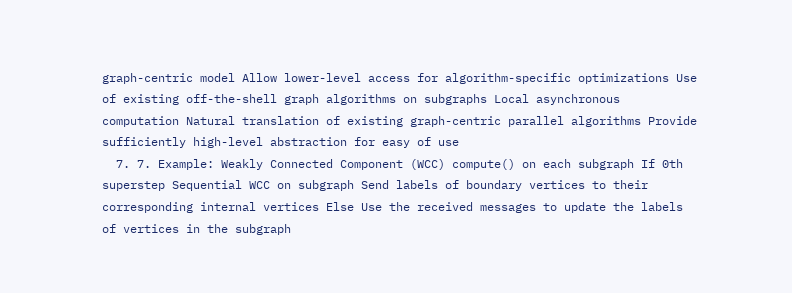graph-centric model Allow lower-level access for algorithm-specific optimizations Use of existing off-the-shell graph algorithms on subgraphs Local asynchronous computation Natural translation of existing graph-centric parallel algorithms Provide sufficiently high-level abstraction for easy of use
  7. 7. Example: Weakly Connected Component (WCC) compute() on each subgraph If 0th superstep Sequential WCC on subgraph Send labels of boundary vertices to their corresponding internal vertices Else Use the received messages to update the labels of vertices in the subgraph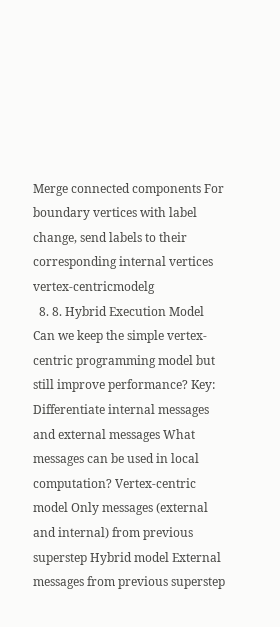Merge connected components For boundary vertices with label change, send labels to their corresponding internal vertices vertex-centricmodelg
  8. 8. Hybrid Execution Model Can we keep the simple vertex-centric programming model but still improve performance? Key: Differentiate internal messages and external messages What messages can be used in local computation? Vertex-centric model Only messages (external and internal) from previous superstep Hybrid model External messages from previous superstep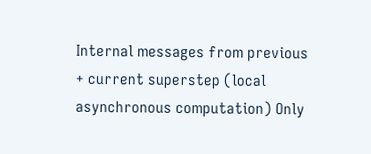Internal messages from previous + current superstep (local asynchronous computation) Only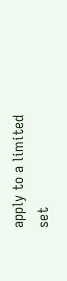apply to a limited set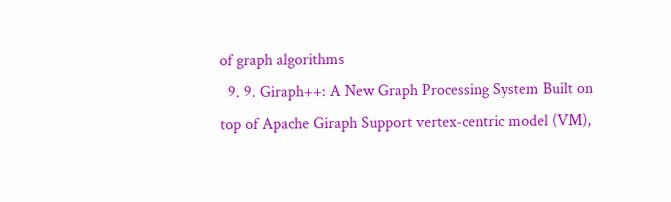of graph algorithms
  9. 9. Giraph++: A New Graph Processing System Built on top of Apache Giraph Support vertex-centric model (VM),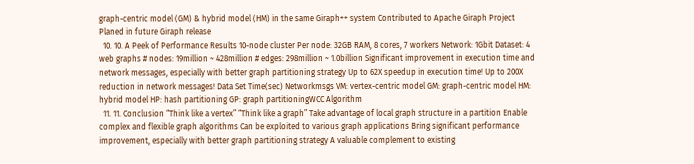graph-centric model (GM) & hybrid model (HM) in the same Giraph++ system Contributed to Apache Giraph Project Planed in future Giraph release
  10. 10. A Peek of Performance Results 10-node cluster Per node: 32GB RAM, 8 cores, 7 workers Network: 1Gbit Dataset: 4 web graphs # nodes: 19million ~ 428million # edges: 298million ~ 1.0billion Significant improvement in execution time and network messages, especially with better graph partitioning strategy Up to 62X speedup in execution time! Up to 200X reduction in network messages! Data Set Time(sec) Networkmsgs VM: vertex-centric model GM: graph-centric model HM: hybrid model HP: hash partitioning GP: graph partitioningWCC Algorithm
  11. 11. Conclusion “Think like a vertex” “Think like a graph” Take advantage of local graph structure in a partition Enable complex and flexible graph algorithms Can be exploited to various graph applications Bring significant performance improvement, especially with better graph partitioning strategy A valuable complement to existing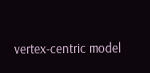vertex-centric model